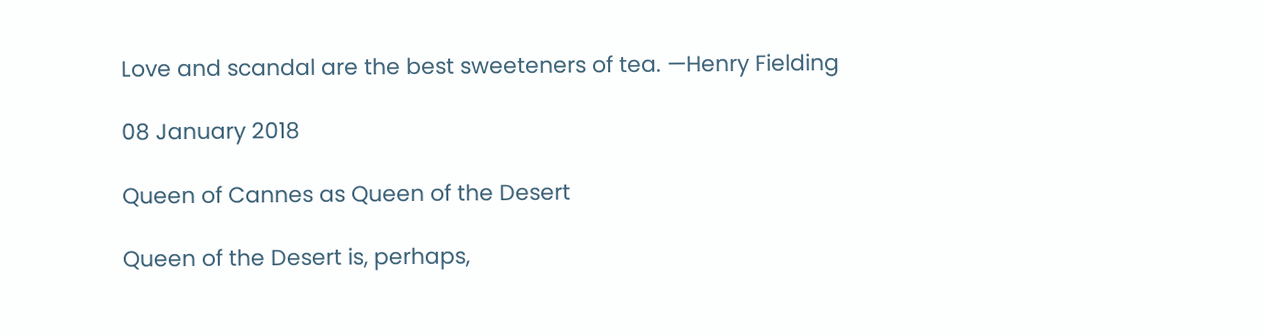Love and scandal are the best sweeteners of tea. —Henry Fielding

08 January 2018

Queen of Cannes as Queen of the Desert

Queen of the Desert is, perhaps,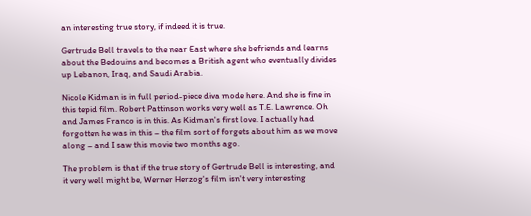an interesting true story, if indeed it is true.

Gertrude Bell travels to the near East where she befriends and learns about the Bedouins and becomes a British agent who eventually divides up Lebanon, Iraq, and Saudi Arabia.

Nicole Kidman is in full period-piece diva mode here. And she is fine in this tepid film. Robert Pattinson works very well as T.E. Lawrence. Oh and James Franco is in this. As Kidman's first love. I actually had forgotten he was in this – the film sort of forgets about him as we move along – and I saw this movie two months ago.

The problem is that if the true story of Gertrude Bell is interesting, and it very well might be, Werner Herzog's film isn't very interesting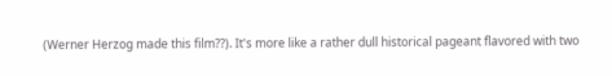(Werner Herzog made this film??). It's more like a rather dull historical pageant flavored with two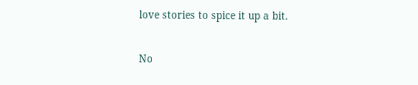love stories to spice it up a bit.

No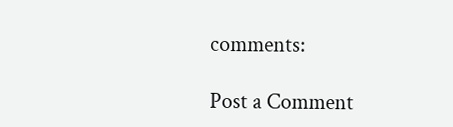comments:

Post a Comment